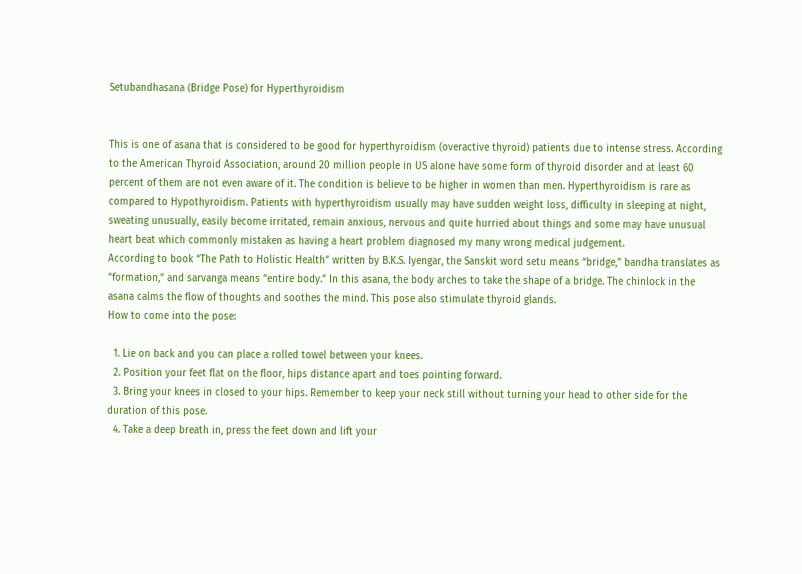Setubandhasana (Bridge Pose) for Hyperthyroidism


This is one of asana that is considered to be good for hyperthyroidism (overactive thyroid) patients due to intense stress. According to the American Thyroid Association, around 20 million people in US alone have some form of thyroid disorder and at least 60 percent of them are not even aware of it. The condition is believe to be higher in women than men. Hyperthyroidism is rare as compared to Hypothyroidism. Patients with hyperthyroidism usually may have sudden weight loss, difficulty in sleeping at night, sweating unusually, easily become irritated, remain anxious, nervous and quite hurried about things and some may have unusual heart beat which commonly mistaken as having a heart problem diagnosed my many wrong medical judgement.
According to book “The Path to Holistic Health” written by B.K.S. Iyengar, the Sanskit word setu means “bridge,” bandha translates as “formation,” and sarvanga means “entire body.” In this asana, the body arches to take the shape of a bridge. The chinlock in the asana calms the flow of thoughts and soothes the mind. This pose also stimulate thyroid glands.
How to come into the pose:

  1. Lie on back and you can place a rolled towel between your knees.
  2. Position your feet flat on the floor, hips distance apart and toes pointing forward.
  3. Bring your knees in closed to your hips. Remember to keep your neck still without turning your head to other side for the duration of this pose.
  4. Take a deep breath in, press the feet down and lift your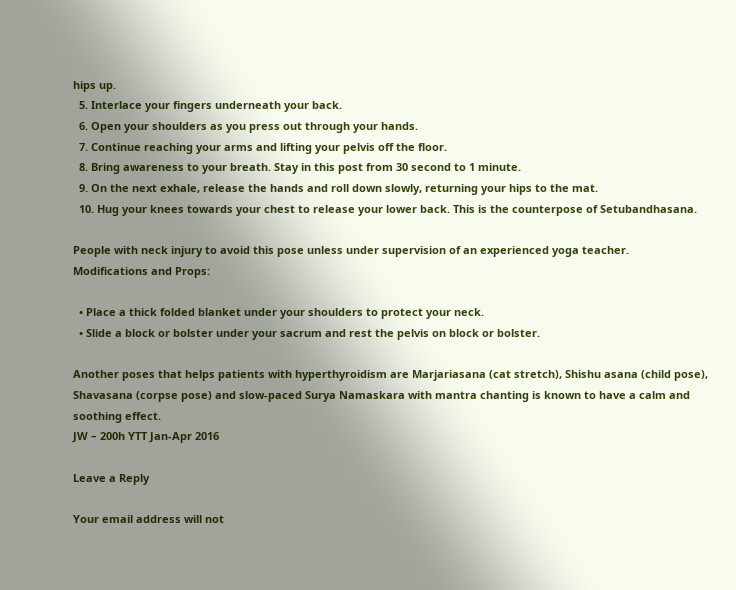hips up.
  5. Interlace your fingers underneath your back.
  6. Open your shoulders as you press out through your hands.
  7. Continue reaching your arms and lifting your pelvis off the floor.
  8. Bring awareness to your breath. Stay in this post from 30 second to 1 minute.
  9. On the next exhale, release the hands and roll down slowly, returning your hips to the mat.
  10. Hug your knees towards your chest to release your lower back. This is the counterpose of Setubandhasana.

People with neck injury to avoid this pose unless under supervision of an experienced yoga teacher.
Modifications and Props:

  • Place a thick folded blanket under your shoulders to protect your neck.
  • Slide a block or bolster under your sacrum and rest the pelvis on block or bolster.

Another poses that helps patients with hyperthyroidism are Marjariasana (cat stretch), Shishu asana (child pose), Shavasana (corpse pose) and slow-paced Surya Namaskara with mantra chanting is known to have a calm and soothing effect.
JW – 200h YTT Jan-Apr 2016

Leave a Reply

Your email address will not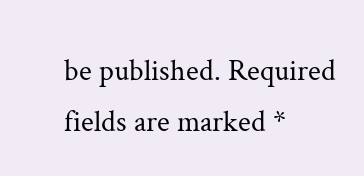be published. Required fields are marked *